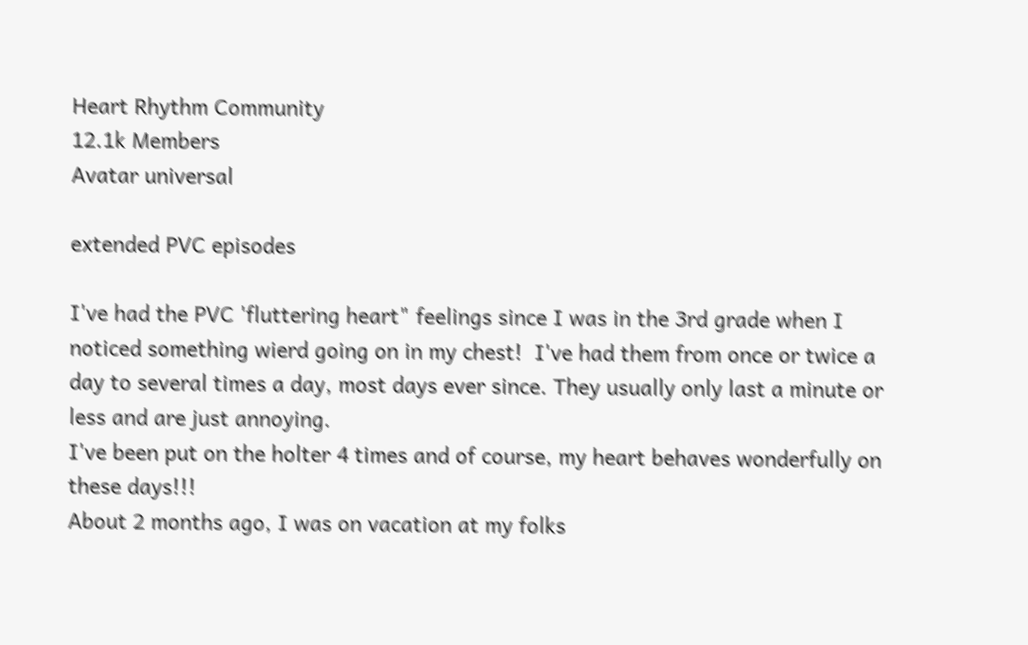Heart Rhythm Community
12.1k Members
Avatar universal

extended PVC episodes

I've had the PVC 'fluttering heart" feelings since I was in the 3rd grade when I noticed something wierd going on in my chest!  I've had them from once or twice a day to several times a day, most days ever since. They usually only last a minute or less and are just annoying.
I've been put on the holter 4 times and of course, my heart behaves wonderfully on these days!!!
About 2 months ago, I was on vacation at my folks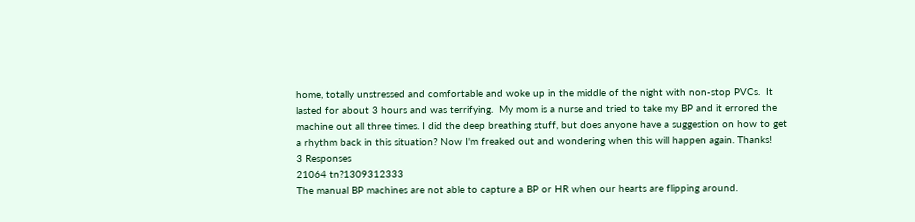home, totally unstressed and comfortable and woke up in the middle of the night with non-stop PVCs.  It lasted for about 3 hours and was terrifying.  My mom is a nurse and tried to take my BP and it errored the machine out all three times. I did the deep breathing stuff, but does anyone have a suggestion on how to get a rhythm back in this situation? Now I'm freaked out and wondering when this will happen again. Thanks!
3 Responses
21064 tn?1309312333
The manual BP machines are not able to capture a BP or HR when our hearts are flipping around.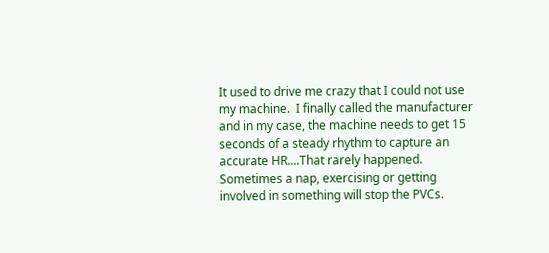It used to drive me crazy that I could not use my machine.  I finally called the manufacturer and in my case, the machine needs to get 15 seconds of a steady rhythm to capture an accurate HR....That rarely happened.  Sometimes a nap, exercising or getting involved in something will stop the PVCs.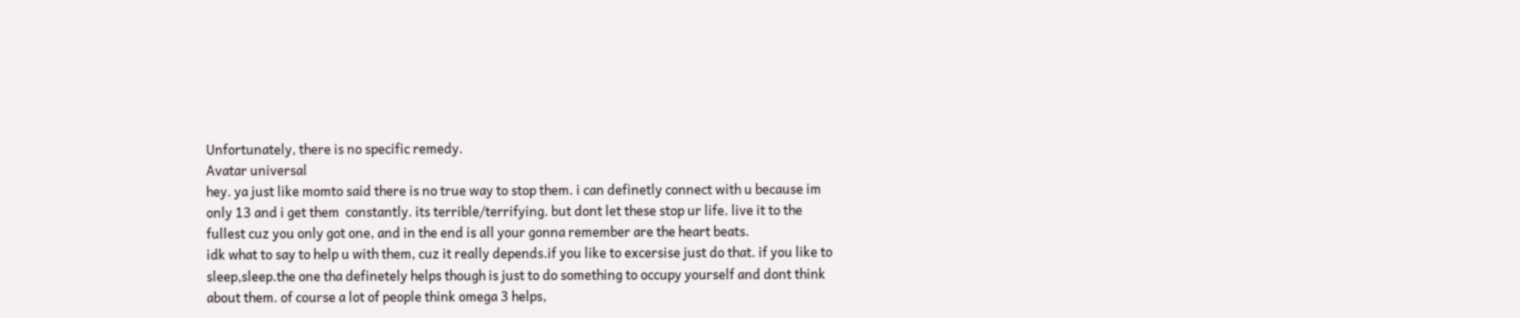Unfortunately, there is no specific remedy.
Avatar universal
hey. ya just like momto said there is no true way to stop them. i can definetly connect with u because im only 13 and i get them  constantly. its terrible/terrifying. but dont let these stop ur life. live it to the fullest cuz you only got one, and in the end is all your gonna remember are the heart beats.
idk what to say to help u with them, cuz it really depends.if you like to excersise just do that. if you like to sleep,sleep.the one tha definetely helps though is just to do something to occupy yourself and dont think about them. of course a lot of people think omega 3 helps,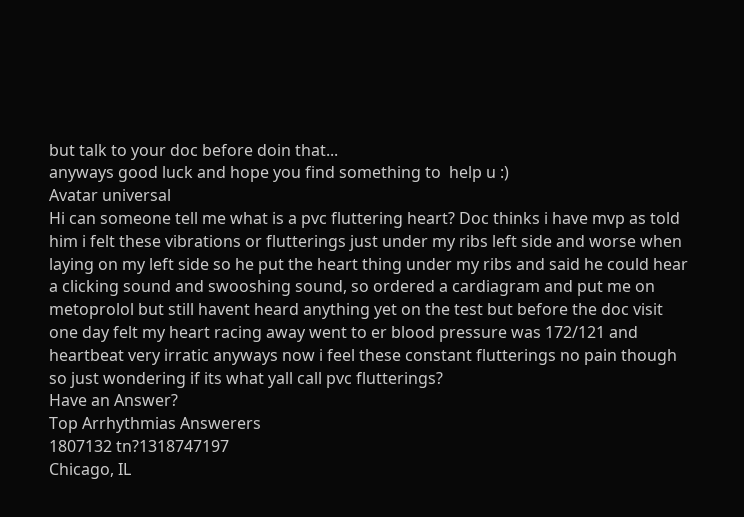but talk to your doc before doin that...
anyways good luck and hope you find something to  help u :)
Avatar universal
Hi can someone tell me what is a pvc fluttering heart? Doc thinks i have mvp as told him i felt these vibrations or flutterings just under my ribs left side and worse when laying on my left side so he put the heart thing under my ribs and said he could hear a clicking sound and swooshing sound, so ordered a cardiagram and put me on metoprolol but still havent heard anything yet on the test but before the doc visit one day felt my heart racing away went to er blood pressure was 172/121 and heartbeat very irratic anyways now i feel these constant flutterings no pain though so just wondering if its what yall call pvc flutterings?
Have an Answer?
Top Arrhythmias Answerers
1807132 tn?1318747197
Chicago, IL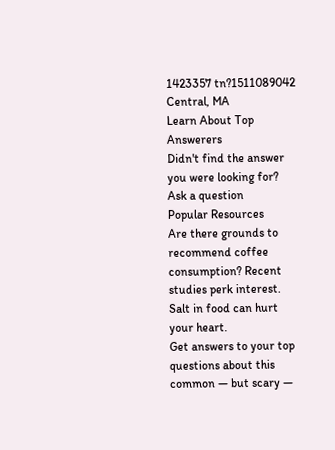1423357 tn?1511089042
Central, MA
Learn About Top Answerers
Didn't find the answer you were looking for?
Ask a question
Popular Resources
Are there grounds to recommend coffee consumption? Recent studies perk interest.
Salt in food can hurt your heart.
Get answers to your top questions about this common — but scary —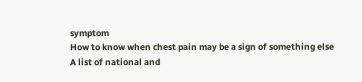symptom
How to know when chest pain may be a sign of something else
A list of national and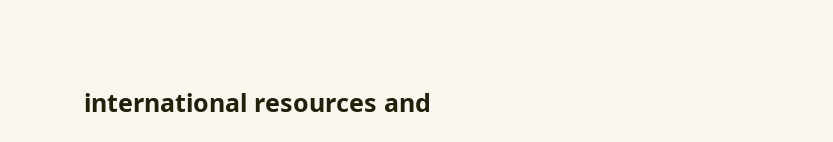international resources and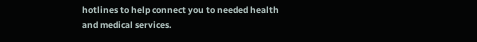hotlines to help connect you to needed health and medical services.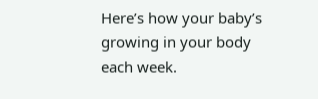Here’s how your baby’s growing in your body each week.